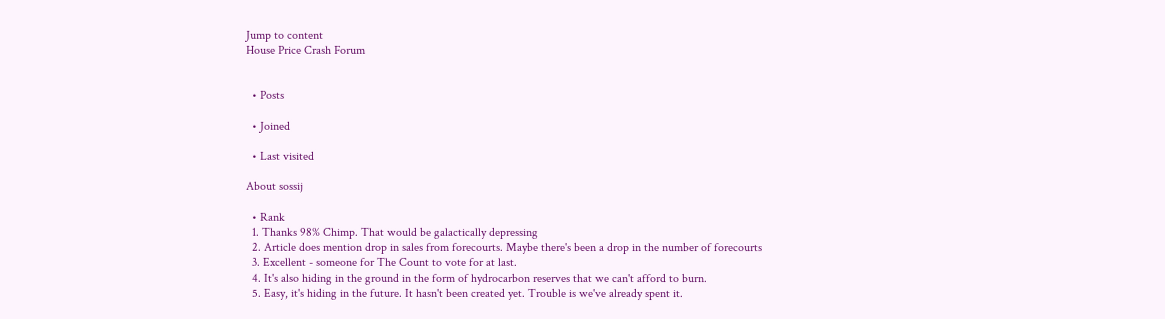Jump to content
House Price Crash Forum


  • Posts

  • Joined

  • Last visited

About sossij

  • Rank
  1. Thanks 98% Chimp. That would be galactically depressing
  2. Article does mention drop in sales from forecourts. Maybe there's been a drop in the number of forecourts
  3. Excellent - someone for The Count to vote for at last.
  4. It's also hiding in the ground in the form of hydrocarbon reserves that we can't afford to burn.
  5. Easy, it's hiding in the future. It hasn't been created yet. Trouble is we've already spent it.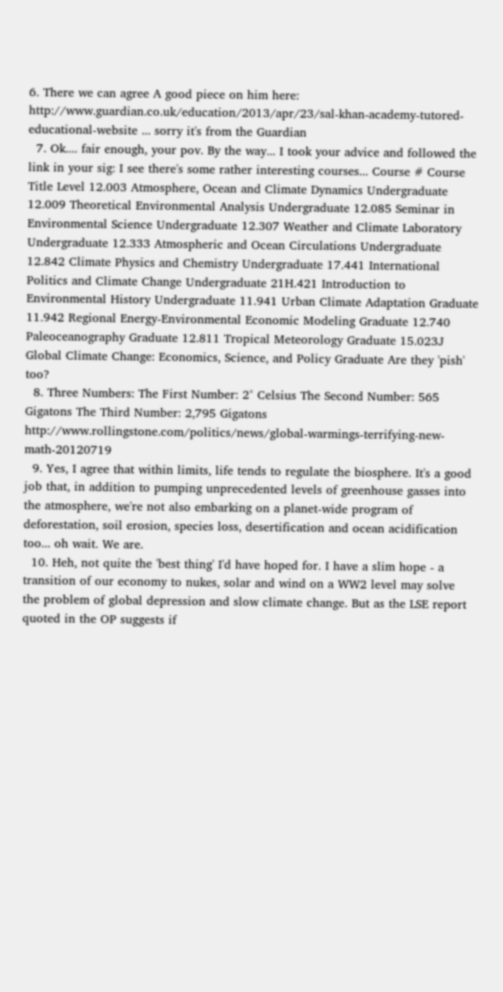6. There we can agree A good piece on him here: http://www.guardian.co.uk/education/2013/apr/23/sal-khan-academy-tutored-educational-website ... sorry it's from the Guardian
  7. Ok.... fair enough, your pov. By the way... I took your advice and followed the link in your sig: I see there's some rather interesting courses... Course # Course Title Level 12.003 Atmosphere, Ocean and Climate Dynamics Undergraduate 12.009 Theoretical Environmental Analysis Undergraduate 12.085 Seminar in Environmental Science Undergraduate 12.307 Weather and Climate Laboratory Undergraduate 12.333 Atmospheric and Ocean Circulations Undergraduate 12.842 Climate Physics and Chemistry Undergraduate 17.441 International Politics and Climate Change Undergraduate 21H.421 Introduction to Environmental History Undergraduate 11.941 Urban Climate Adaptation Graduate 11.942 Regional Energy-Environmental Economic Modeling Graduate 12.740 Paleoceanography Graduate 12.811 Tropical Meteorology Graduate 15.023J Global Climate Change: Economics, Science, and Policy Graduate Are they 'pish' too?
  8. Three Numbers: The First Number: 2° Celsius The Second Number: 565 Gigatons The Third Number: 2,795 Gigatons http://www.rollingstone.com/politics/news/global-warmings-terrifying-new-math-20120719
  9. Yes, I agree that within limits, life tends to regulate the biosphere. It's a good job that, in addition to pumping unprecedented levels of greenhouse gasses into the atmosphere, we're not also embarking on a planet-wide program of deforestation, soil erosion, species loss, desertification and ocean acidification too... oh wait. We are.
  10. Heh, not quite the 'best thing' I'd have hoped for. I have a slim hope - a transition of our economy to nukes, solar and wind on a WW2 level may solve the problem of global depression and slow climate change. But as the LSE report quoted in the OP suggests if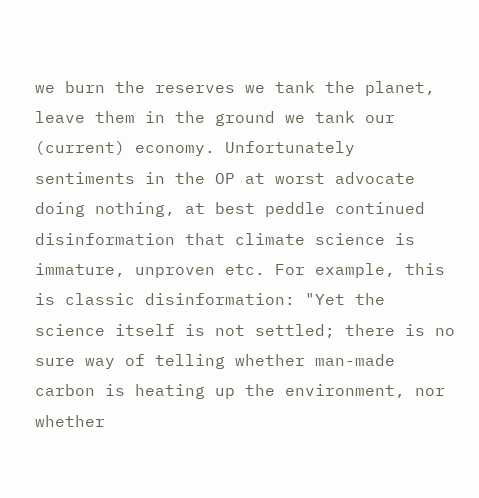we burn the reserves we tank the planet, leave them in the ground we tank our (current) economy. Unfortunately sentiments in the OP at worst advocate doing nothing, at best peddle continued disinformation that climate science is immature, unproven etc. For example, this is classic disinformation: "Yet the science itself is not settled; there is no sure way of telling whether man-made carbon is heating up the environment, nor whether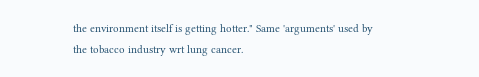the environment itself is getting hotter." Same 'arguments' used by the tobacco industry wrt lung cancer.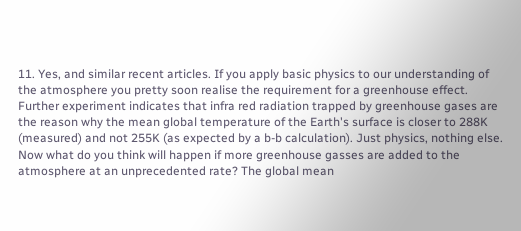11. Yes, and similar recent articles. If you apply basic physics to our understanding of the atmosphere you pretty soon realise the requirement for a greenhouse effect. Further experiment indicates that infra red radiation trapped by greenhouse gases are the reason why the mean global temperature of the Earth's surface is closer to 288K (measured) and not 255K (as expected by a b-b calculation). Just physics, nothing else. Now what do you think will happen if more greenhouse gasses are added to the atmosphere at an unprecedented rate? The global mean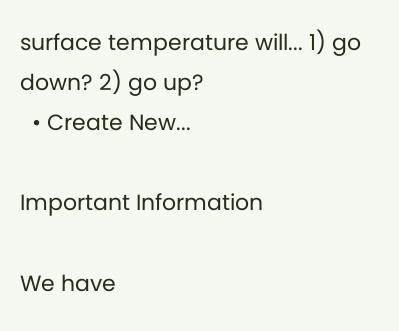surface temperature will... 1) go down? 2) go up?
  • Create New...

Important Information

We have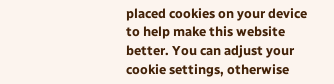placed cookies on your device to help make this website better. You can adjust your cookie settings, otherwise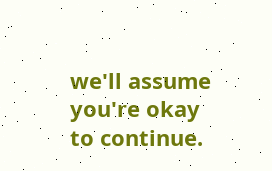we'll assume you're okay to continue.